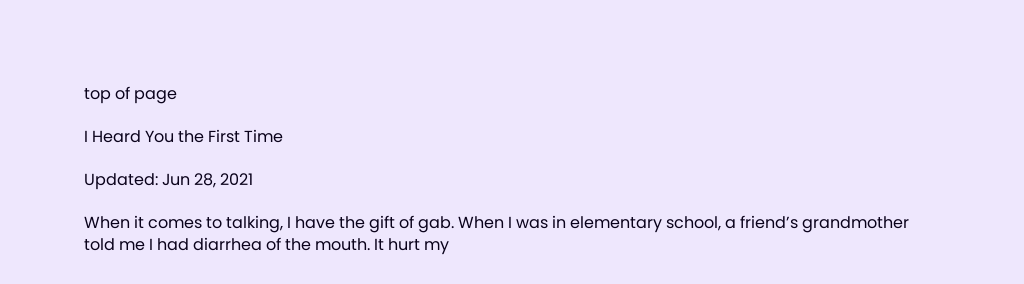top of page

I Heard You the First Time

Updated: Jun 28, 2021

When it comes to talking, I have the gift of gab. When I was in elementary school, a friend’s grandmother told me I had diarrhea of the mouth. It hurt my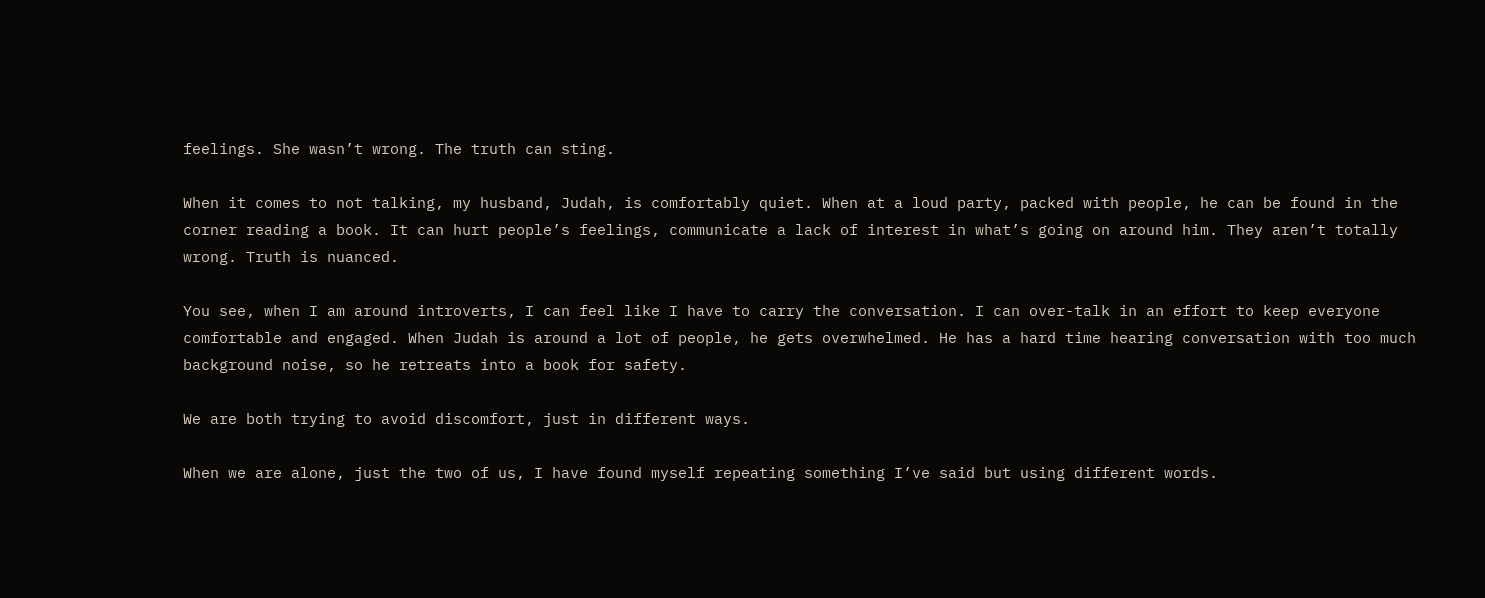feelings. She wasn’t wrong. The truth can sting.

When it comes to not talking, my husband, Judah, is comfortably quiet. When at a loud party, packed with people, he can be found in the corner reading a book. It can hurt people’s feelings, communicate a lack of interest in what’s going on around him. They aren’t totally wrong. Truth is nuanced.

You see, when I am around introverts, I can feel like I have to carry the conversation. I can over-talk in an effort to keep everyone comfortable and engaged. When Judah is around a lot of people, he gets overwhelmed. He has a hard time hearing conversation with too much background noise, so he retreats into a book for safety.

We are both trying to avoid discomfort, just in different ways.

When we are alone, just the two of us, I have found myself repeating something I’ve said but using different words.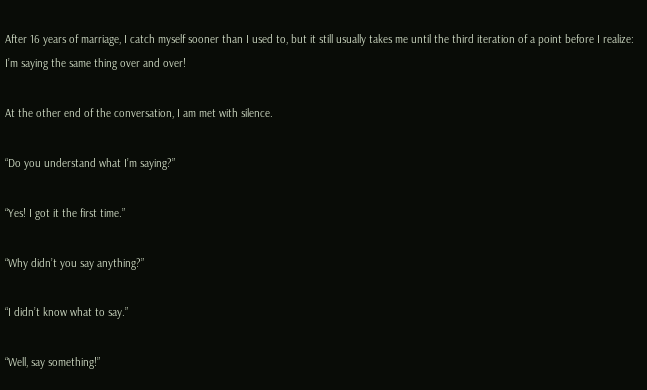After 16 years of marriage, I catch myself sooner than I used to, but it still usually takes me until the third iteration of a point before I realize: I’m saying the same thing over and over!

At the other end of the conversation, I am met with silence.

“Do you understand what I’m saying?”

“Yes! I got it the first time.”

“Why didn’t you say anything?”

“I didn’t know what to say.”

“Well, say something!”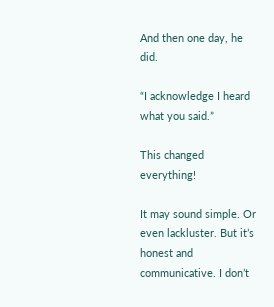And then one day, he did.

“I acknowledge I heard what you said.”

This changed everything!

It may sound simple. Or even lackluster. But it’s honest and communicative. I don’t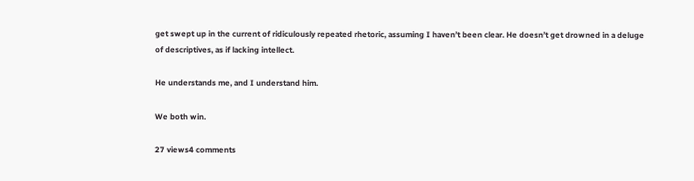get swept up in the current of ridiculously repeated rhetoric, assuming I haven’t been clear. He doesn’t get drowned in a deluge of descriptives, as if lacking intellect.

He understands me, and I understand him.

We both win.

27 views4 comments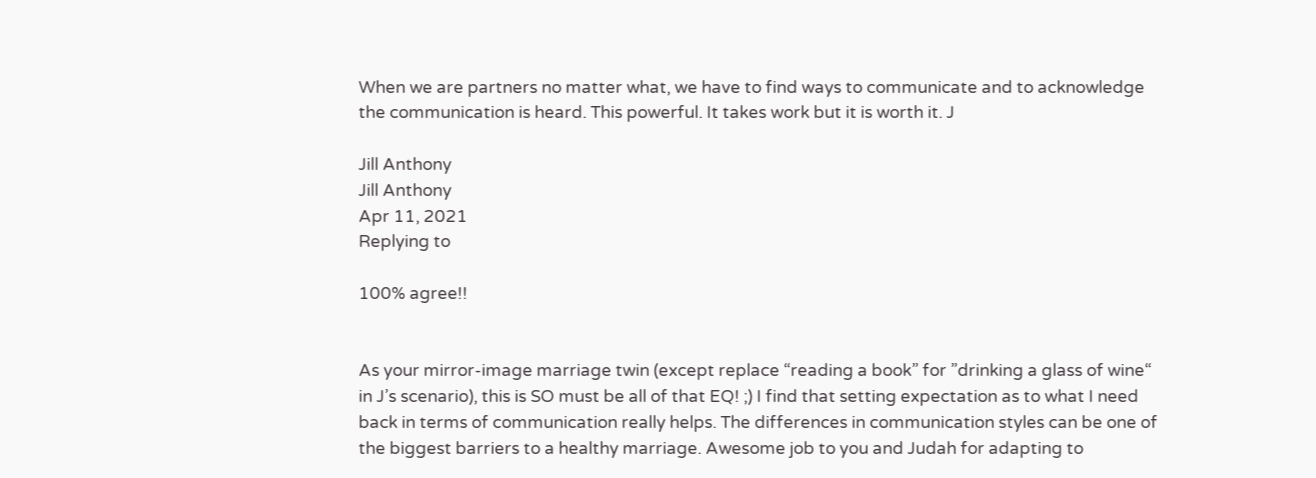When we are partners no matter what, we have to find ways to communicate and to acknowledge the communication is heard. This powerful. It takes work but it is worth it. J

Jill Anthony
Jill Anthony
Apr 11, 2021
Replying to

100% agree!!


As your mirror-image marriage twin (except replace “reading a book” for ”drinking a glass of wine“ in J’s scenario), this is SO must be all of that EQ! ;) I find that setting expectation as to what I need back in terms of communication really helps. The differences in communication styles can be one of the biggest barriers to a healthy marriage. Awesome job to you and Judah for adapting to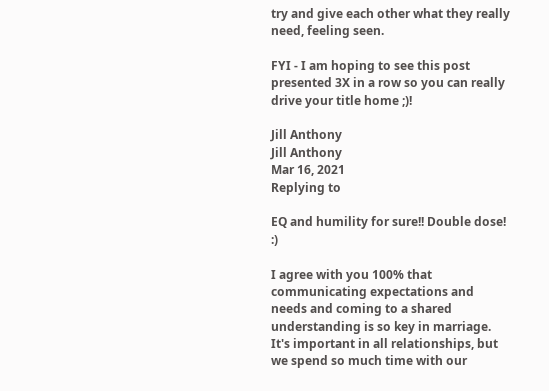try and give each other what they really need, feeling seen.

FYI - I am hoping to see this post presented 3X in a row so you can really drive your title home ;)!

Jill Anthony
Jill Anthony
Mar 16, 2021
Replying to

EQ and humility for sure!! Double dose! :)

I agree with you 100% that communicating expectations and needs and coming to a shared understanding is so key in marriage. It's important in all relationships, but we spend so much time with our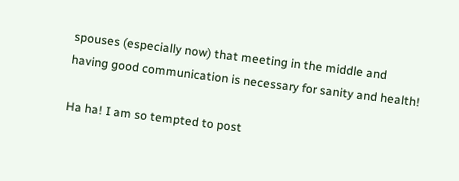spouses (especially now) that meeting in the middle and having good communication is necessary for sanity and health!

Ha ha! I am so tempted to post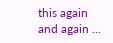this again and again ...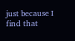just because I find that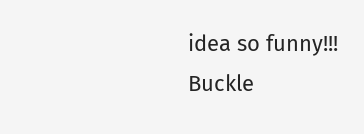idea so funny!!! Buckle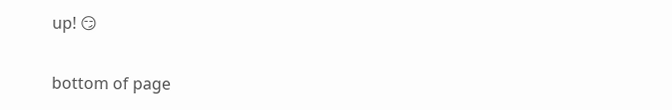up! 😏

bottom of page